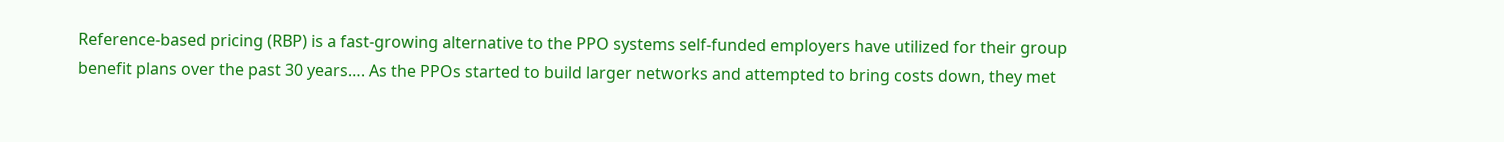Reference-based pricing (RBP) is a fast-growing alternative to the PPO systems self-funded employers have utilized for their group benefit plans over the past 30 years…. As the PPOs started to build larger networks and attempted to bring costs down, they met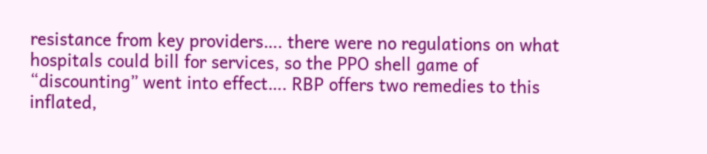resistance from key providers…. there were no regulations on what hospitals could bill for services, so the PPO shell game of “discounting” went into effect…. RBP offers two remedies to this inflated,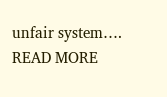unfair system…. READ MORE